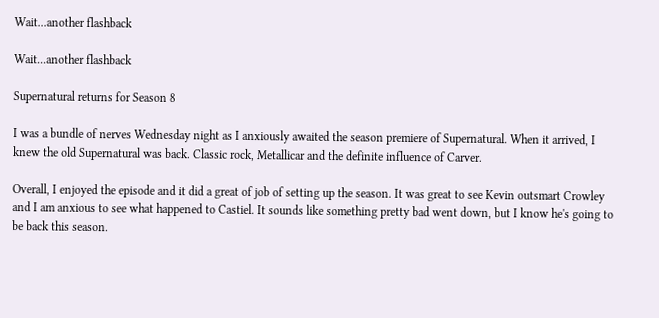Wait...another flashback

Wait...another flashback

Supernatural returns for Season 8

I was a bundle of nerves Wednesday night as I anxiously awaited the season premiere of Supernatural. When it arrived, I knew the old Supernatural was back. Classic rock, Metallicar and the definite influence of Carver.

Overall, I enjoyed the episode and it did a great of job of setting up the season. It was great to see Kevin outsmart Crowley and I am anxious to see what happened to Castiel. It sounds like something pretty bad went down, but I know he's going to be back this season.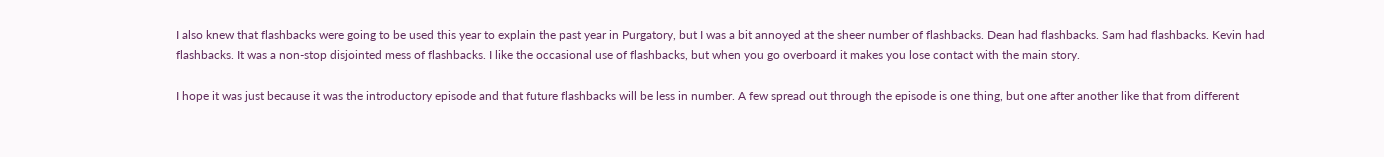I also knew that flashbacks were going to be used this year to explain the past year in Purgatory, but I was a bit annoyed at the sheer number of flashbacks. Dean had flashbacks. Sam had flashbacks. Kevin had flashbacks. It was a non-stop disjointed mess of flashbacks. I like the occasional use of flashbacks, but when you go overboard it makes you lose contact with the main story.

I hope it was just because it was the introductory episode and that future flashbacks will be less in number. A few spread out through the episode is one thing, but one after another like that from different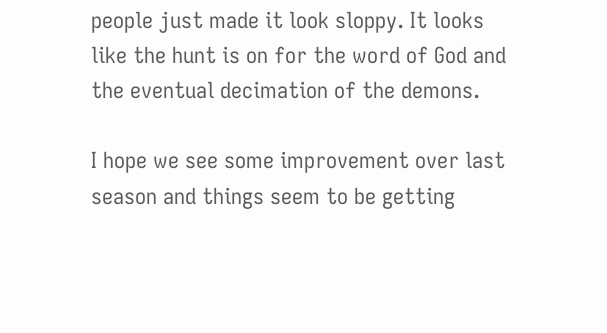people just made it look sloppy. It looks like the hunt is on for the word of God and the eventual decimation of the demons.

I hope we see some improvement over last season and things seem to be getting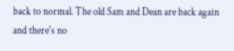back to normal. The old Sam and Dean are back again and there's no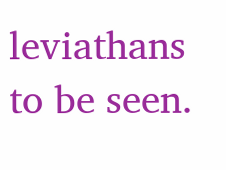leviathans to be seen.